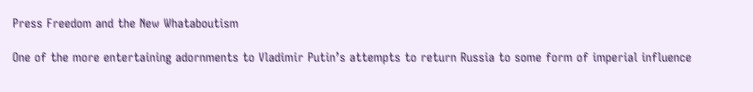Press Freedom and the New Whataboutism

One of the more entertaining adornments to Vladimir Putin’s attempts to return Russia to some form of imperial influence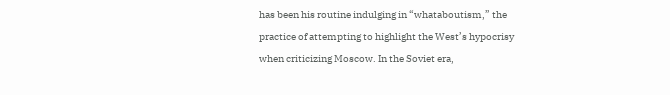has been his routine indulging in “whataboutism,” the practice of attempting to highlight the West’s hypocrisy when criticizing Moscow. In the Soviet era,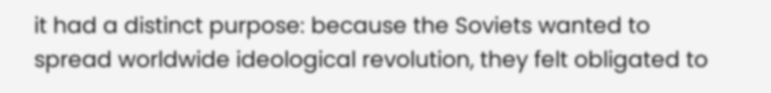it had a distinct purpose: because the Soviets wanted to spread worldwide ideological revolution, they felt obligated to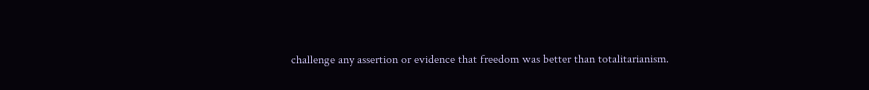challenge any assertion or evidence that freedom was better than totalitarianism.